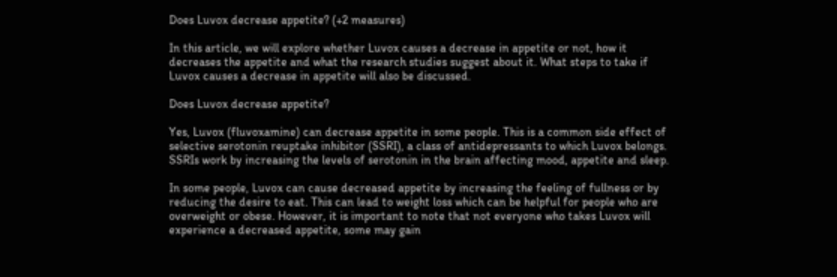Does Luvox decrease appetite? (+2 measures)

In this article, we will explore whether Luvox causes a decrease in appetite or not, how it decreases the appetite and what the research studies suggest about it. What steps to take if Luvox causes a decrease in appetite will also be discussed.

Does Luvox decrease appetite?

Yes, Luvox (fluvoxamine) can decrease appetite in some people. This is a common side effect of selective serotonin reuptake inhibitor (SSRI), a class of antidepressants to which Luvox belongs. SSRIs work by increasing the levels of serotonin in the brain affecting mood, appetite and sleep.

In some people, Luvox can cause decreased appetite by increasing the feeling of fullness or by reducing the desire to eat. This can lead to weight loss which can be helpful for people who are overweight or obese. However, it is important to note that not everyone who takes Luvox will experience a decreased appetite, some may gain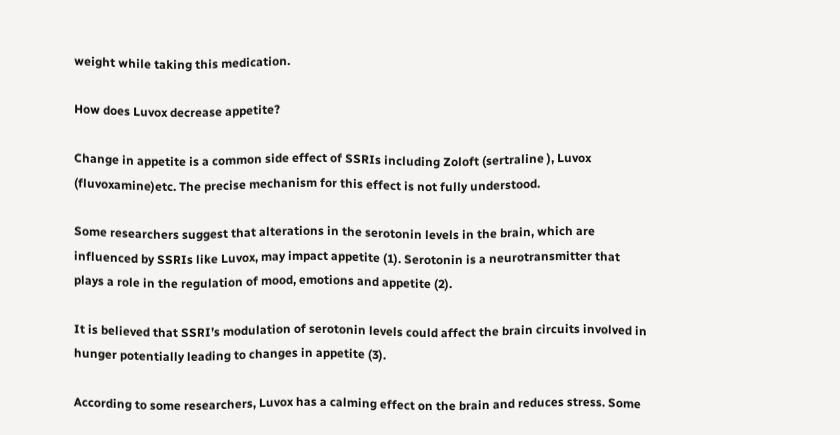weight while taking this medication.

How does Luvox decrease appetite?

Change in appetite is a common side effect of SSRIs including Zoloft (sertraline ), Luvox (fluvoxamine)etc. The precise mechanism for this effect is not fully understood.

Some researchers suggest that alterations in the serotonin levels in the brain, which are influenced by SSRIs like Luvox, may impact appetite (1). Serotonin is a neurotransmitter that plays a role in the regulation of mood, emotions and appetite (2).

It is believed that SSRI’s modulation of serotonin levels could affect the brain circuits involved in hunger potentially leading to changes in appetite (3).

According to some researchers, Luvox has a calming effect on the brain and reduces stress. Some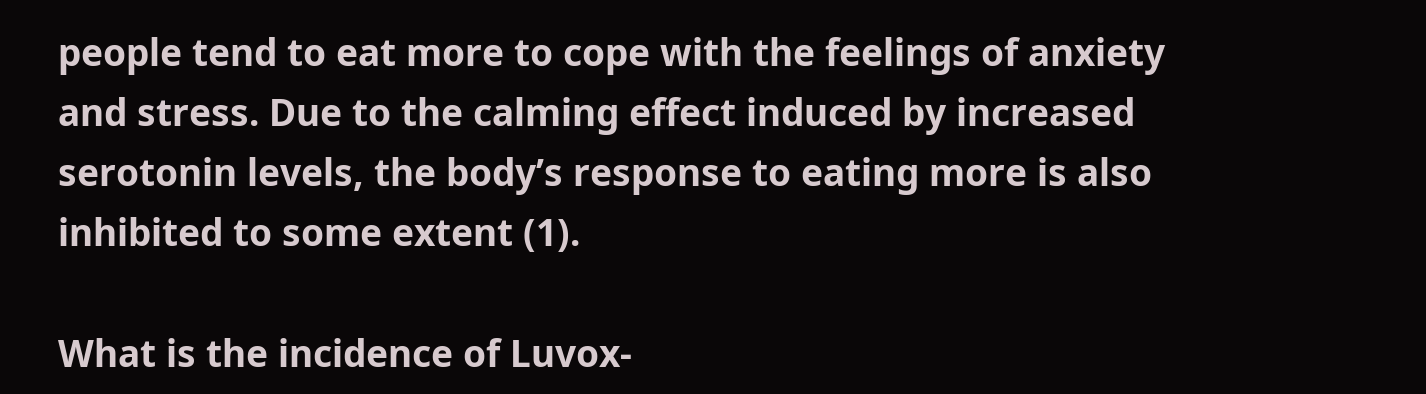people tend to eat more to cope with the feelings of anxiety and stress. Due to the calming effect induced by increased serotonin levels, the body’s response to eating more is also inhibited to some extent (1).

What is the incidence of Luvox-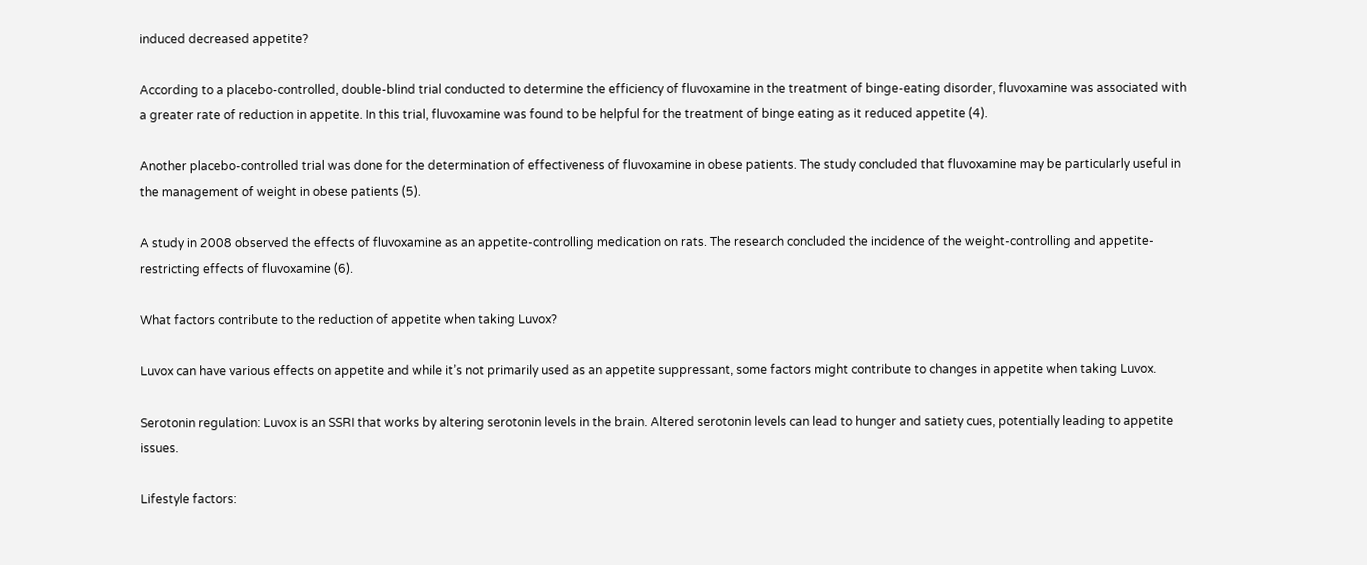induced decreased appetite?

According to a placebo-controlled, double-blind trial conducted to determine the efficiency of fluvoxamine in the treatment of binge-eating disorder, fluvoxamine was associated with a greater rate of reduction in appetite. In this trial, fluvoxamine was found to be helpful for the treatment of binge eating as it reduced appetite (4).

Another placebo-controlled trial was done for the determination of effectiveness of fluvoxamine in obese patients. The study concluded that fluvoxamine may be particularly useful in the management of weight in obese patients (5).

A study in 2008 observed the effects of fluvoxamine as an appetite-controlling medication on rats. The research concluded the incidence of the weight-controlling and appetite-restricting effects of fluvoxamine (6).

What factors contribute to the reduction of appetite when taking Luvox?

Luvox can have various effects on appetite and while it’s not primarily used as an appetite suppressant, some factors might contribute to changes in appetite when taking Luvox.

Serotonin regulation: Luvox is an SSRI that works by altering serotonin levels in the brain. Altered serotonin levels can lead to hunger and satiety cues, potentially leading to appetite issues.

Lifestyle factors: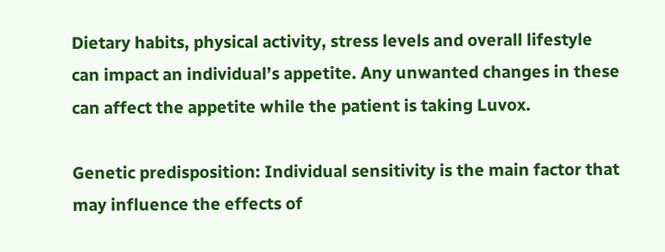Dietary habits, physical activity, stress levels and overall lifestyle can impact an individual’s appetite. Any unwanted changes in these can affect the appetite while the patient is taking Luvox.

Genetic predisposition: Individual sensitivity is the main factor that may influence the effects of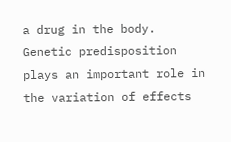a drug in the body. Genetic predisposition plays an important role in the variation of effects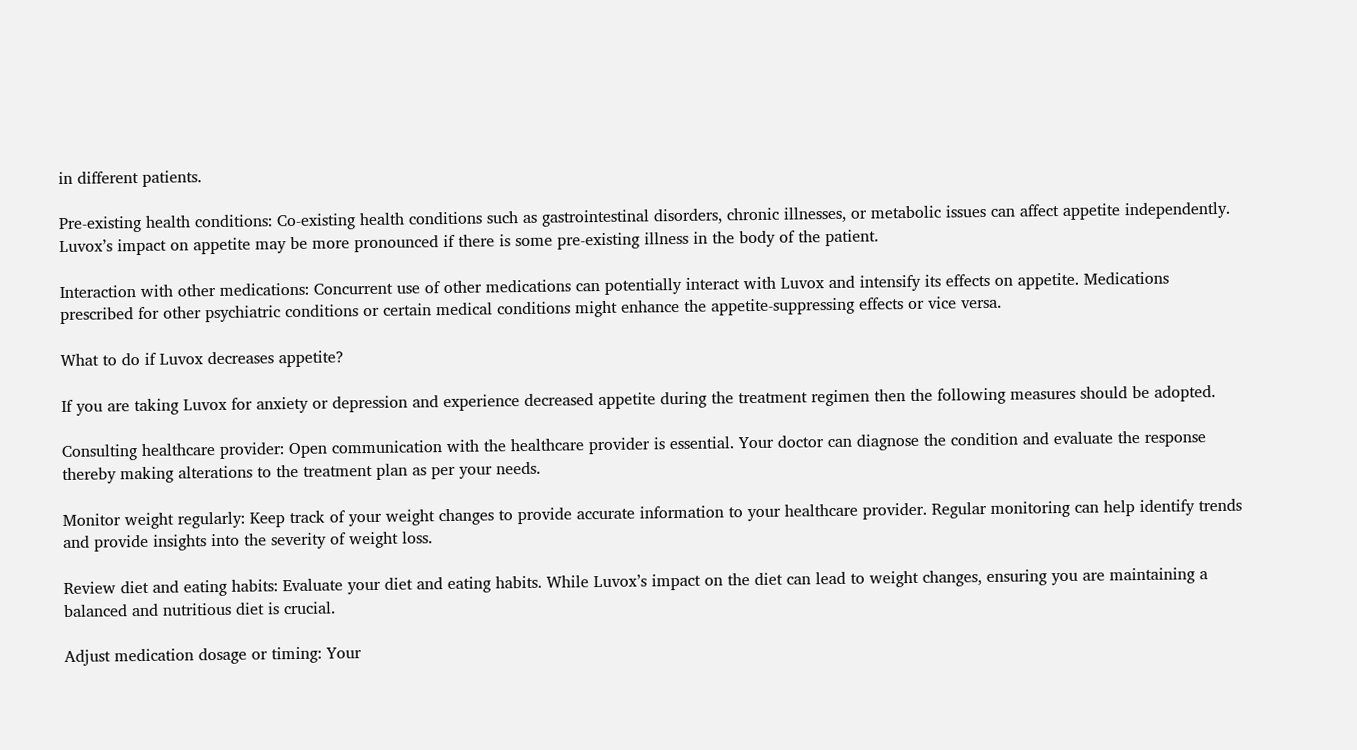in different patients.

Pre-existing health conditions: Co-existing health conditions such as gastrointestinal disorders, chronic illnesses, or metabolic issues can affect appetite independently. Luvox’s impact on appetite may be more pronounced if there is some pre-existing illness in the body of the patient.

Interaction with other medications: Concurrent use of other medications can potentially interact with Luvox and intensify its effects on appetite. Medications prescribed for other psychiatric conditions or certain medical conditions might enhance the appetite-suppressing effects or vice versa.

What to do if Luvox decreases appetite?

If you are taking Luvox for anxiety or depression and experience decreased appetite during the treatment regimen then the following measures should be adopted.

Consulting healthcare provider: Open communication with the healthcare provider is essential. Your doctor can diagnose the condition and evaluate the response thereby making alterations to the treatment plan as per your needs.

Monitor weight regularly: Keep track of your weight changes to provide accurate information to your healthcare provider. Regular monitoring can help identify trends and provide insights into the severity of weight loss.

Review diet and eating habits: Evaluate your diet and eating habits. While Luvox’s impact on the diet can lead to weight changes, ensuring you are maintaining a balanced and nutritious diet is crucial.

Adjust medication dosage or timing: Your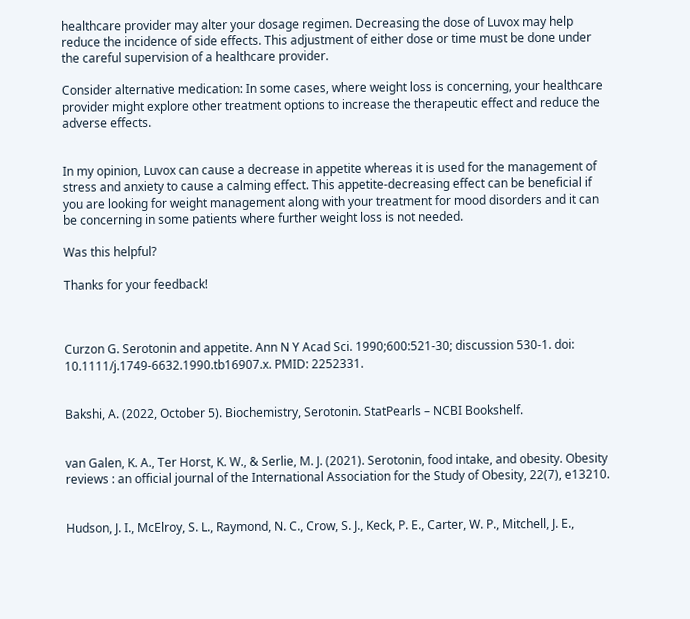healthcare provider may alter your dosage regimen. Decreasing the dose of Luvox may help reduce the incidence of side effects. This adjustment of either dose or time must be done under the careful supervision of a healthcare provider.

Consider alternative medication: In some cases, where weight loss is concerning, your healthcare provider might explore other treatment options to increase the therapeutic effect and reduce the adverse effects.


In my opinion, Luvox can cause a decrease in appetite whereas it is used for the management of stress and anxiety to cause a calming effect. This appetite-decreasing effect can be beneficial if you are looking for weight management along with your treatment for mood disorders and it can be concerning in some patients where further weight loss is not needed.

Was this helpful?

Thanks for your feedback!



Curzon G. Serotonin and appetite. Ann N Y Acad Sci. 1990;600:521-30; discussion 530-1. doi: 10.1111/j.1749-6632.1990.tb16907.x. PMID: 2252331.


Bakshi, A. (2022, October 5). Biochemistry, Serotonin. StatPearls – NCBI Bookshelf.


van Galen, K. A., Ter Horst, K. W., & Serlie, M. J. (2021). Serotonin, food intake, and obesity. Obesity reviews : an official journal of the International Association for the Study of Obesity, 22(7), e13210.


Hudson, J. I., McElroy, S. L., Raymond, N. C., Crow, S. J., Keck, P. E., Carter, W. P., Mitchell, J. E.,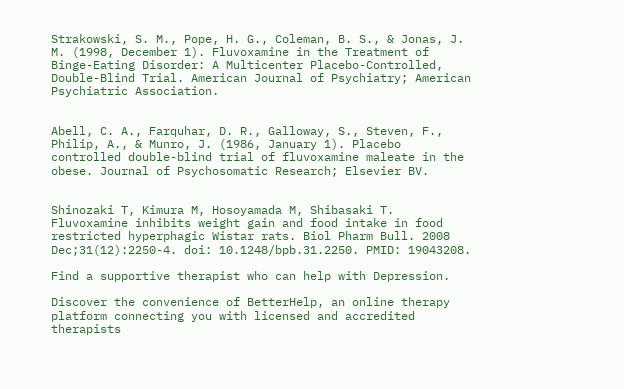Strakowski, S. M., Pope, H. G., Coleman, B. S., & Jonas, J. M. (1998, December 1). Fluvoxamine in the Treatment of Binge-Eating Disorder: A Multicenter Placebo-Controlled, Double-Blind Trial. American Journal of Psychiatry; American Psychiatric Association.


Abell, C. A., Farquhar, D. R., Galloway, S., Steven, F., Philip, A., & Munro, J. (1986, January 1). Placebo controlled double-blind trial of fluvoxamine maleate in the obese. Journal of Psychosomatic Research; Elsevier BV.


Shinozaki T, Kimura M, Hosoyamada M, Shibasaki T. Fluvoxamine inhibits weight gain and food intake in food restricted hyperphagic Wistar rats. Biol Pharm Bull. 2008 Dec;31(12):2250-4. doi: 10.1248/bpb.31.2250. PMID: 19043208.

Find a supportive therapist who can help with Depression.

Discover the convenience of BetterHelp, an online therapy platform connecting you with licensed and accredited therapists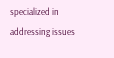specialized in addressing issues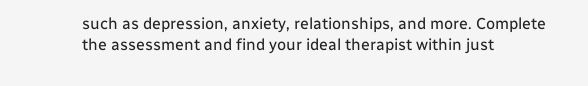such as depression, anxiety, relationships, and more. Complete the assessment and find your ideal therapist within just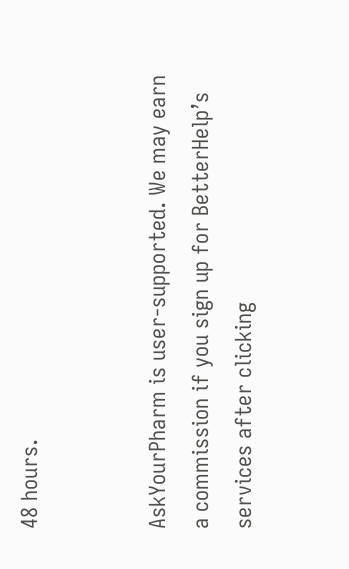48 hours.


AskYourPharm is user-supported. We may earn a commission if you sign up for BetterHelp’s services after clicking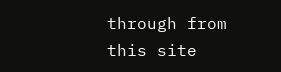through from this site